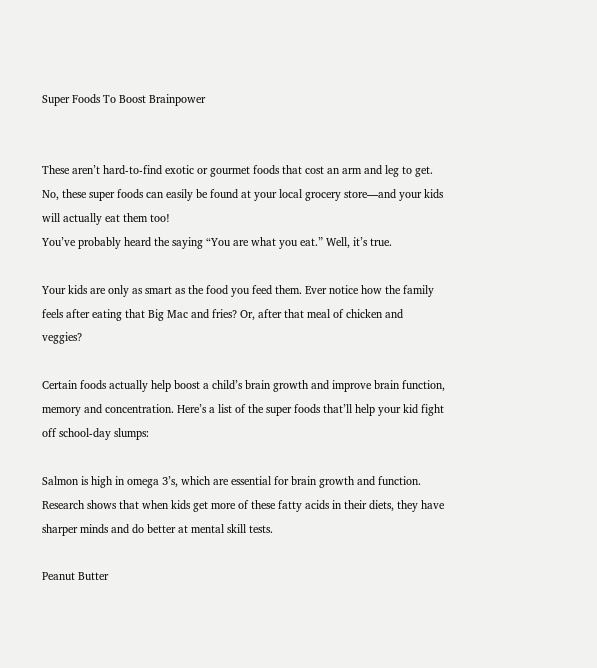Super Foods To Boost Brainpower


These aren’t hard-to-find exotic or gourmet foods that cost an arm and leg to get. No, these super foods can easily be found at your local grocery store—and your kids will actually eat them too!
You’ve probably heard the saying “You are what you eat.” Well, it’s true.

Your kids are only as smart as the food you feed them. Ever notice how the family feels after eating that Big Mac and fries? Or, after that meal of chicken and veggies?

Certain foods actually help boost a child’s brain growth and improve brain function, memory and concentration. Here’s a list of the super foods that’ll help your kid fight off school-day slumps:

Salmon is high in omega 3’s, which are essential for brain growth and function. Research shows that when kids get more of these fatty acids in their diets, they have sharper minds and do better at mental skill tests.

Peanut Butter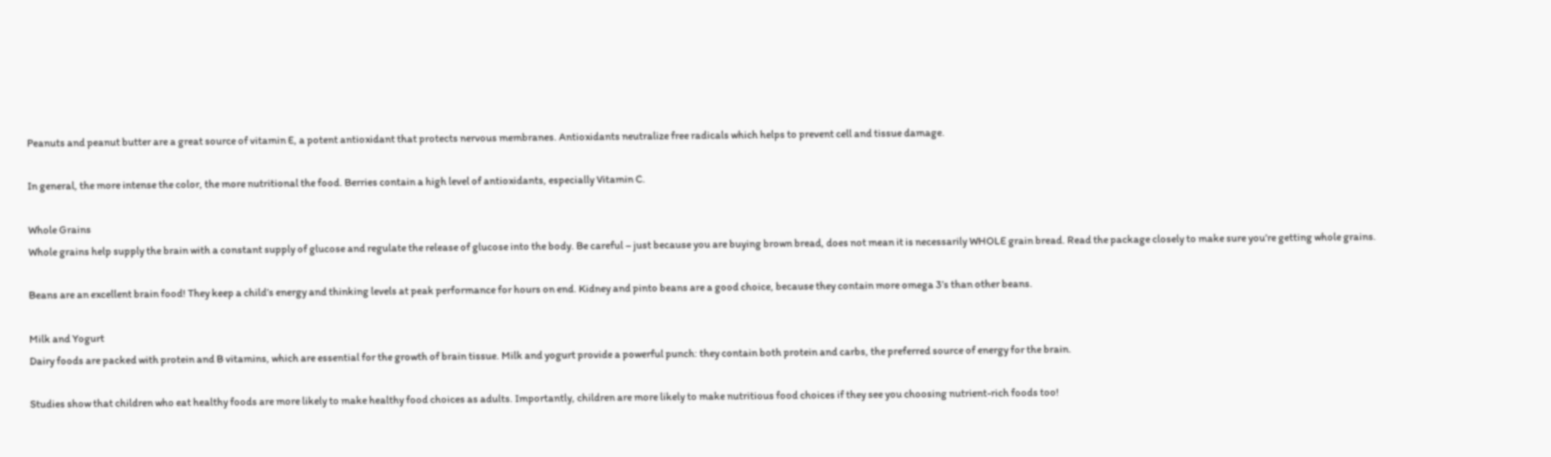Peanuts and peanut butter are a great source of vitamin E, a potent antioxidant that protects nervous membranes. Antioxidants neutralize free radicals which helps to prevent cell and tissue damage.

In general, the more intense the color, the more nutritional the food. Berries contain a high level of antioxidants, especially Vitamin C.

Whole Grains
Whole grains help supply the brain with a constant supply of glucose and regulate the release of glucose into the body. Be careful – just because you are buying brown bread, does not mean it is necessarily WHOLE grain bread. Read the package closely to make sure you’re getting whole grains.

Beans are an excellent brain food! They keep a child’s energy and thinking levels at peak performance for hours on end. Kidney and pinto beans are a good choice, because they contain more omega 3’s than other beans.

Milk and Yogurt
Dairy foods are packed with protein and B vitamins, which are essential for the growth of brain tissue. Milk and yogurt provide a powerful punch: they contain both protein and carbs, the preferred source of energy for the brain.

Studies show that children who eat healthy foods are more likely to make healthy food choices as adults. Importantly, children are more likely to make nutritious food choices if they see you choosing nutrient-rich foods too!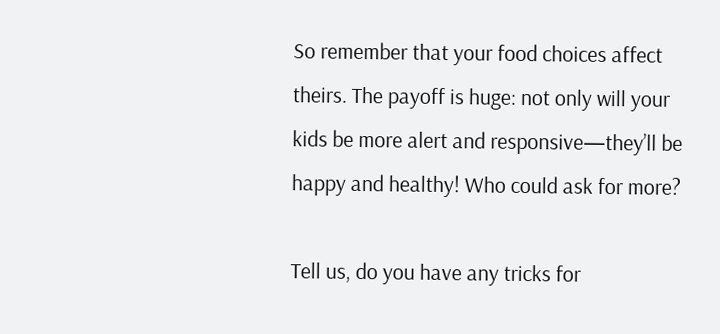So remember that your food choices affect theirs. The payoff is huge: not only will your kids be more alert and responsive—they’ll be happy and healthy! Who could ask for more?

Tell us, do you have any tricks for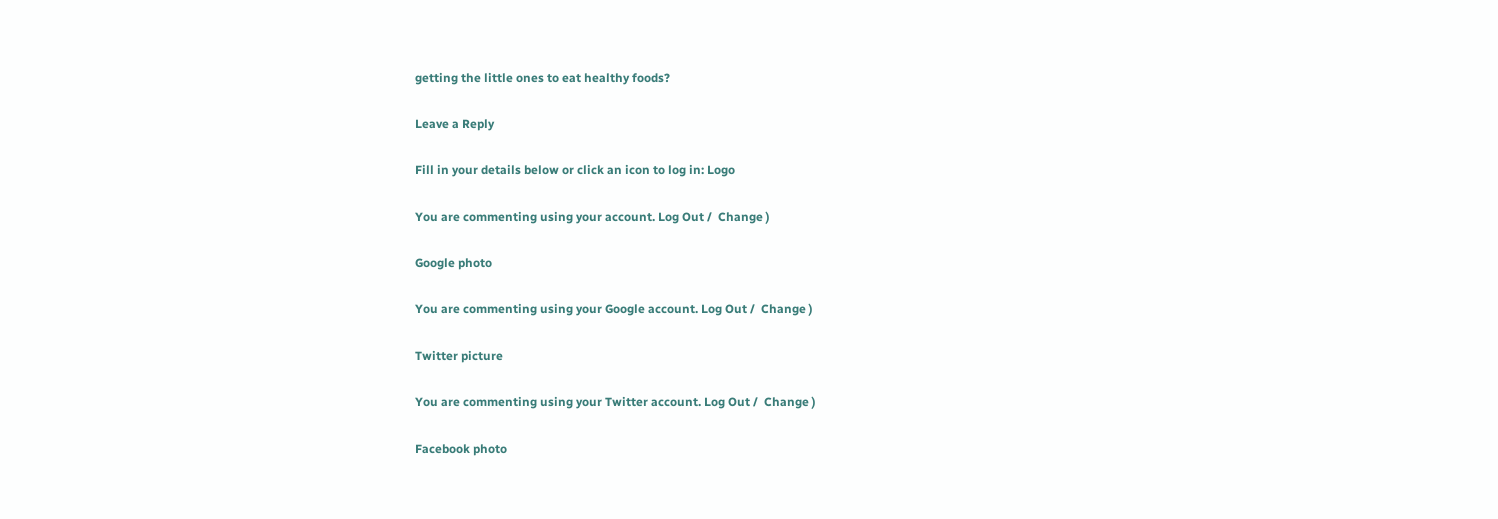getting the little ones to eat healthy foods?

Leave a Reply

Fill in your details below or click an icon to log in: Logo

You are commenting using your account. Log Out /  Change )

Google photo

You are commenting using your Google account. Log Out /  Change )

Twitter picture

You are commenting using your Twitter account. Log Out /  Change )

Facebook photo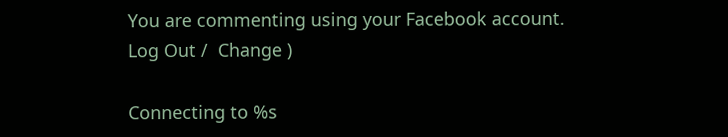You are commenting using your Facebook account. Log Out /  Change )

Connecting to %s